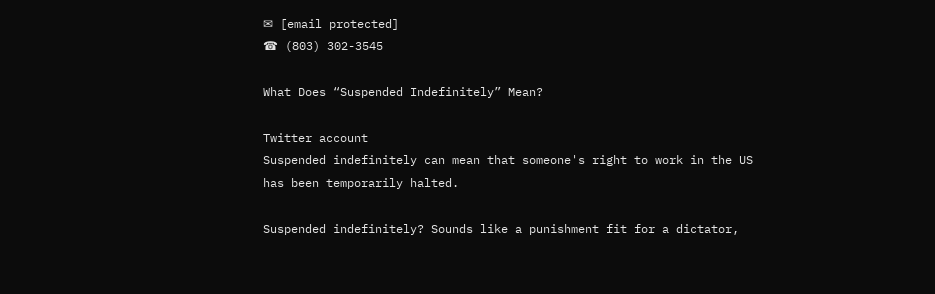✉ [email protected]
☎ (803) 302-3545

What Does “Suspended Indefinitely” Mean?

Twitter account
Suspended indefinitely can mean that someone's right to work in the US has been temporarily halted.

Suspended indefinitely? Sounds like a punishment fit for a dictator,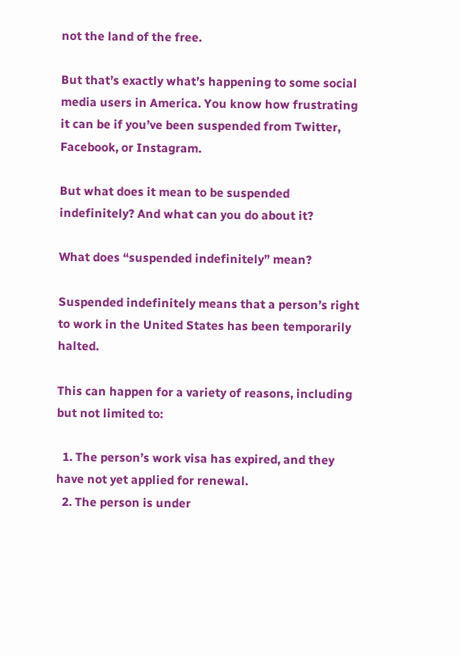not the land of the free.

But that’s exactly what’s happening to some social media users in America. You know how frustrating it can be if you’ve been suspended from Twitter, Facebook, or Instagram.

But what does it mean to be suspended indefinitely? And what can you do about it?

What does “suspended indefinitely” mean?

Suspended indefinitely means that a person’s right to work in the United States has been temporarily halted.

This can happen for a variety of reasons, including but not limited to:

  1. The person’s work visa has expired, and they have not yet applied for renewal.
  2. The person is under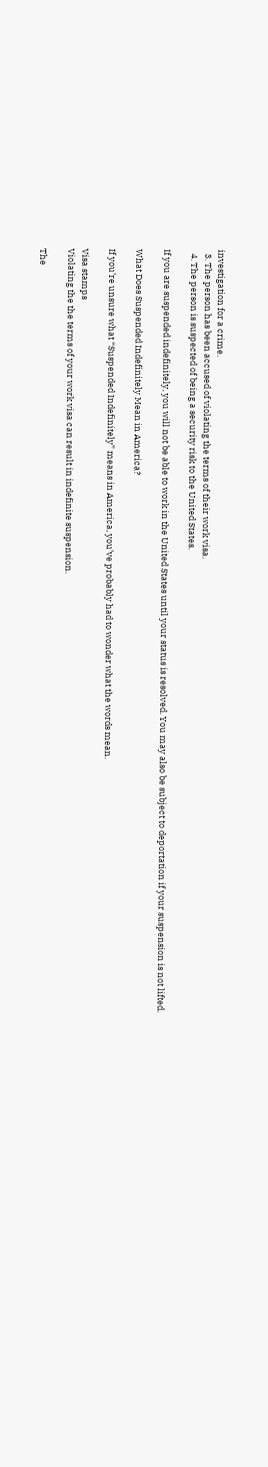investigation for a crime.
  3. The person has been accused of violating the terms of their work visa.
  4. The person is suspected of being a security risk to the United States.

If you are suspended indefinitely, you will not be able to work in the United States until your status is resolved. You may also be subject to deportation if your suspension is not lifted.

What Does Suspended Indefinitely Mean in America?

If you’re unsure what “Suspended Indefinitely” means in America, you’ve probably had to wonder what the words mean.

Visa stamps
Violating the the terms of your work visa can result in indefinite suspension.

The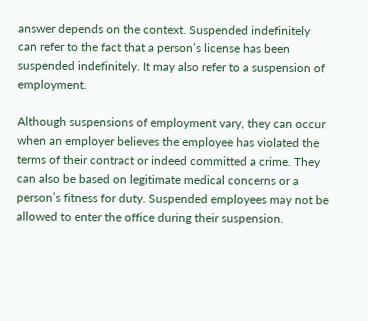answer depends on the context. Suspended indefinitely can refer to the fact that a person’s license has been suspended indefinitely. It may also refer to a suspension of employment.

Although suspensions of employment vary, they can occur when an employer believes the employee has violated the terms of their contract or indeed committed a crime. They can also be based on legitimate medical concerns or a person’s fitness for duty. Suspended employees may not be allowed to enter the office during their suspension.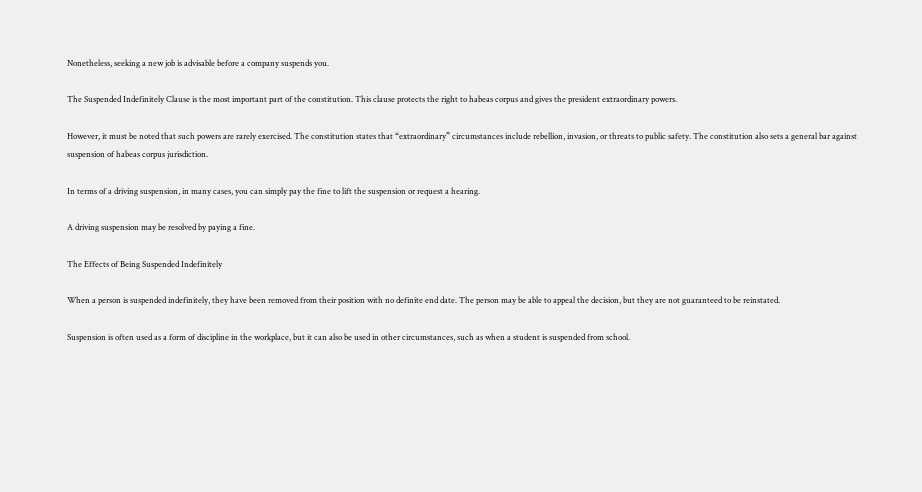Nonetheless, seeking a new job is advisable before a company suspends you.

The Suspended Indefinitely Clause is the most important part of the constitution. This clause protects the right to habeas corpus and gives the president extraordinary powers.

However, it must be noted that such powers are rarely exercised. The constitution states that “extraordinary” circumstances include rebellion, invasion, or threats to public safety. The constitution also sets a general bar against suspension of habeas corpus jurisdiction.

In terms of a driving suspension, in many cases, you can simply pay the fine to lift the suspension or request a hearing.

A driving suspension may be resolved by paying a fine.

The Effects of Being Suspended Indefinitely

When a person is suspended indefinitely, they have been removed from their position with no definite end date. The person may be able to appeal the decision, but they are not guaranteed to be reinstated.

Suspension is often used as a form of discipline in the workplace, but it can also be used in other circumstances, such as when a student is suspended from school.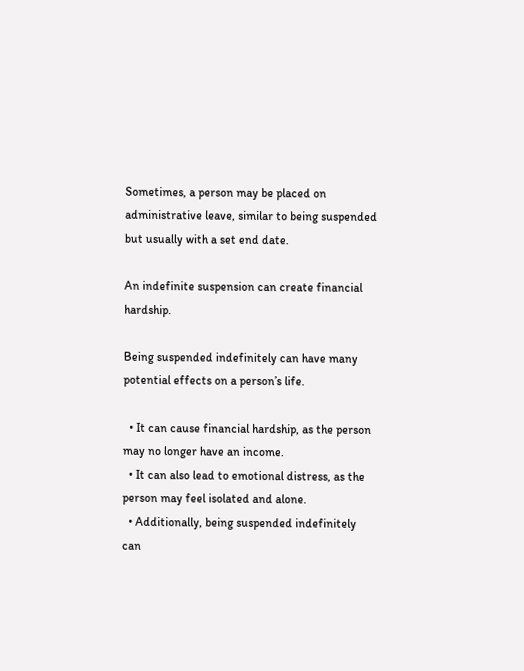Sometimes, a person may be placed on administrative leave, similar to being suspended but usually with a set end date.

An indefinite suspension can create financial hardship.

Being suspended indefinitely can have many potential effects on a person’s life.

  • It can cause financial hardship, as the person may no longer have an income.
  • It can also lead to emotional distress, as the person may feel isolated and alone.
  • Additionally, being suspended indefinitely can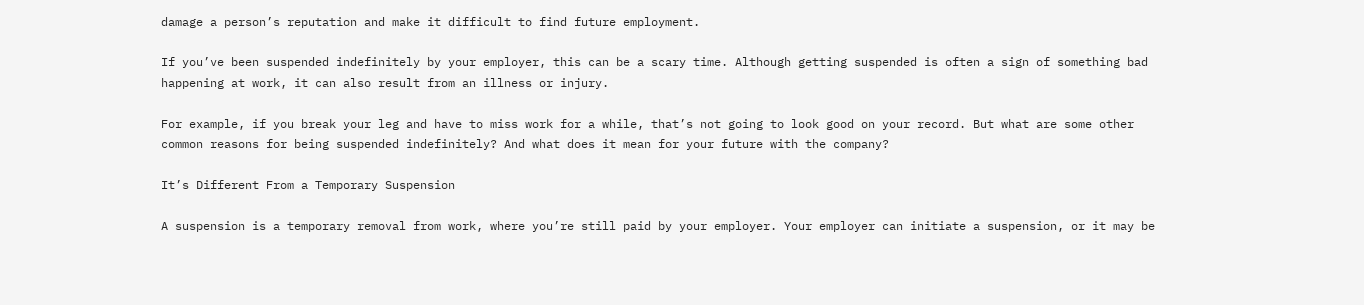damage a person’s reputation and make it difficult to find future employment.

If you’ve been suspended indefinitely by your employer, this can be a scary time. Although getting suspended is often a sign of something bad happening at work, it can also result from an illness or injury.

For example, if you break your leg and have to miss work for a while, that’s not going to look good on your record. But what are some other common reasons for being suspended indefinitely? And what does it mean for your future with the company?

It’s Different From a Temporary Suspension

A suspension is a temporary removal from work, where you’re still paid by your employer. Your employer can initiate a suspension, or it may be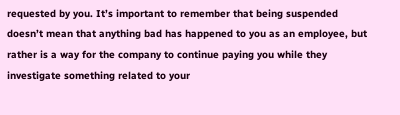requested by you. It’s important to remember that being suspended doesn’t mean that anything bad has happened to you as an employee, but rather is a way for the company to continue paying you while they investigate something related to your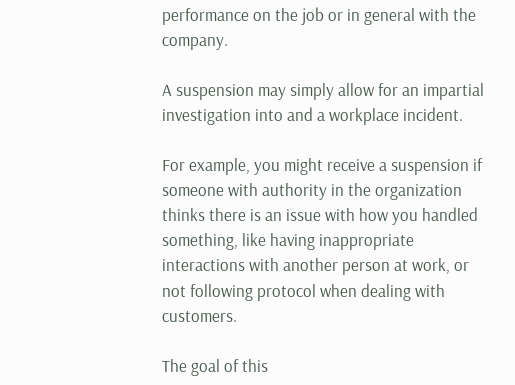performance on the job or in general with the company.

A suspension may simply allow for an impartial investigation into and a workplace incident.

For example, you might receive a suspension if someone with authority in the organization thinks there is an issue with how you handled something, like having inappropriate interactions with another person at work, or not following protocol when dealing with customers.

The goal of this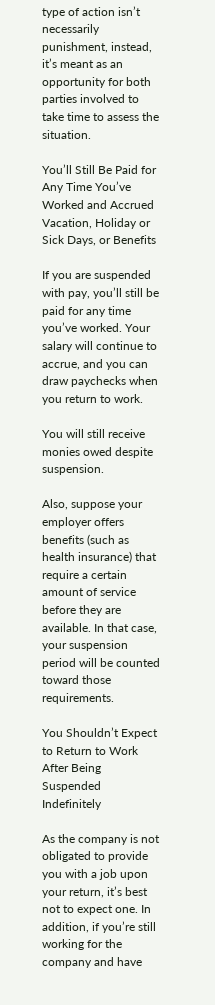type of action isn’t necessarily punishment, instead, it’s meant as an opportunity for both parties involved to take time to assess the situation.

You’ll Still Be Paid for Any Time You’ve Worked and Accrued Vacation, Holiday or Sick Days, or Benefits

If you are suspended with pay, you’ll still be paid for any time you’ve worked. Your salary will continue to accrue, and you can draw paychecks when you return to work.

You will still receive monies owed despite suspension.

Also, suppose your employer offers benefits (such as health insurance) that require a certain amount of service before they are available. In that case, your suspension period will be counted toward those requirements.

You Shouldn’t Expect to Return to Work After Being Suspended Indefinitely

As the company is not obligated to provide you with a job upon your return, it’s best not to expect one. In addition, if you’re still working for the company and have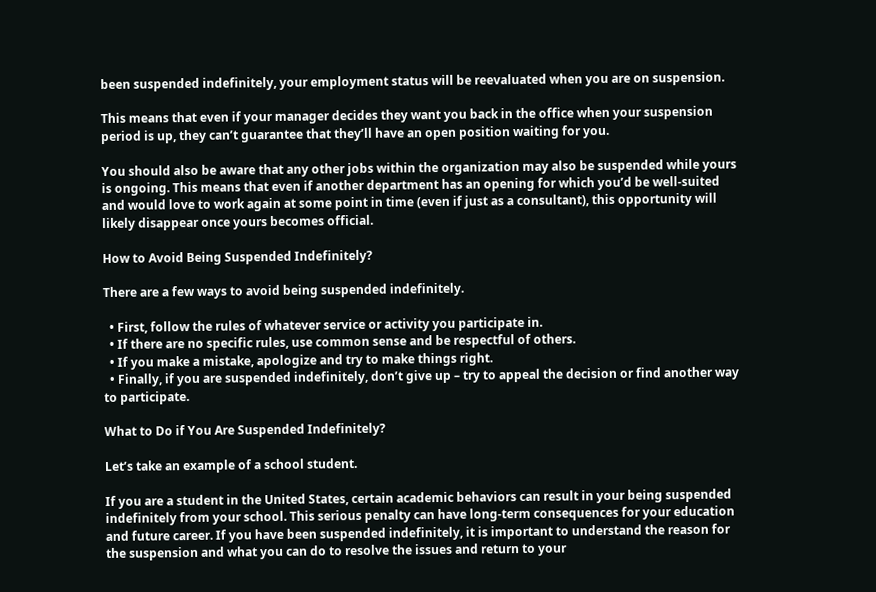been suspended indefinitely, your employment status will be reevaluated when you are on suspension.

This means that even if your manager decides they want you back in the office when your suspension period is up, they can’t guarantee that they’ll have an open position waiting for you.

You should also be aware that any other jobs within the organization may also be suspended while yours is ongoing. This means that even if another department has an opening for which you’d be well-suited and would love to work again at some point in time (even if just as a consultant), this opportunity will likely disappear once yours becomes official.

How to Avoid Being Suspended Indefinitely?

There are a few ways to avoid being suspended indefinitely.

  • First, follow the rules of whatever service or activity you participate in.
  • If there are no specific rules, use common sense and be respectful of others.
  • If you make a mistake, apologize and try to make things right.
  • Finally, if you are suspended indefinitely, don’t give up – try to appeal the decision or find another way to participate.

What to Do if You Are Suspended Indefinitely?

Let’s take an example of a school student.

If you are a student in the United States, certain academic behaviors can result in your being suspended indefinitely from your school. This serious penalty can have long-term consequences for your education and future career. If you have been suspended indefinitely, it is important to understand the reason for the suspension and what you can do to resolve the issues and return to your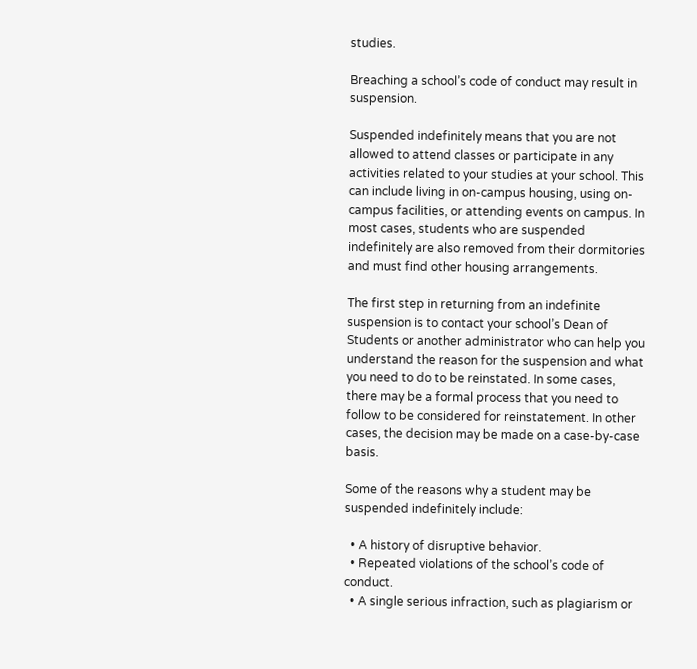studies.

Breaching a school’s code of conduct may result in suspension.

Suspended indefinitely means that you are not allowed to attend classes or participate in any activities related to your studies at your school. This can include living in on-campus housing, using on-campus facilities, or attending events on campus. In most cases, students who are suspended indefinitely are also removed from their dormitories and must find other housing arrangements.

The first step in returning from an indefinite suspension is to contact your school’s Dean of Students or another administrator who can help you understand the reason for the suspension and what you need to do to be reinstated. In some cases, there may be a formal process that you need to follow to be considered for reinstatement. In other cases, the decision may be made on a case-by-case basis.

Some of the reasons why a student may be suspended indefinitely include:

  • A history of disruptive behavior.
  • Repeated violations of the school’s code of conduct.
  • A single serious infraction, such as plagiarism or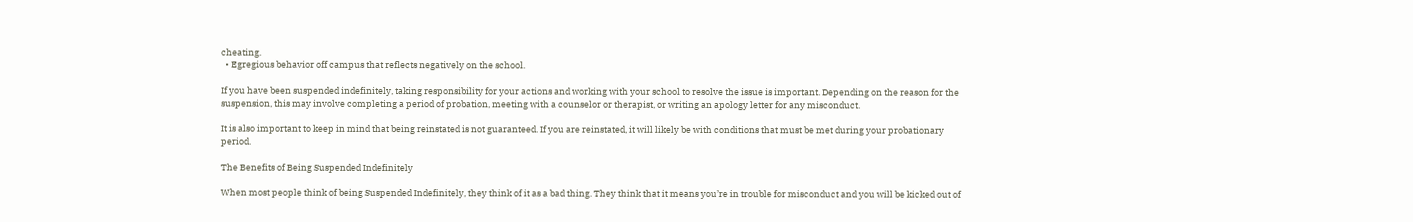cheating.
  • Egregious behavior off campus that reflects negatively on the school.

If you have been suspended indefinitely, taking responsibility for your actions and working with your school to resolve the issue is important. Depending on the reason for the suspension, this may involve completing a period of probation, meeting with a counselor or therapist, or writing an apology letter for any misconduct.

It is also important to keep in mind that being reinstated is not guaranteed. If you are reinstated, it will likely be with conditions that must be met during your probationary period.

The Benefits of Being Suspended Indefinitely

When most people think of being Suspended Indefinitely, they think of it as a bad thing. They think that it means you’re in trouble for misconduct and you will be kicked out of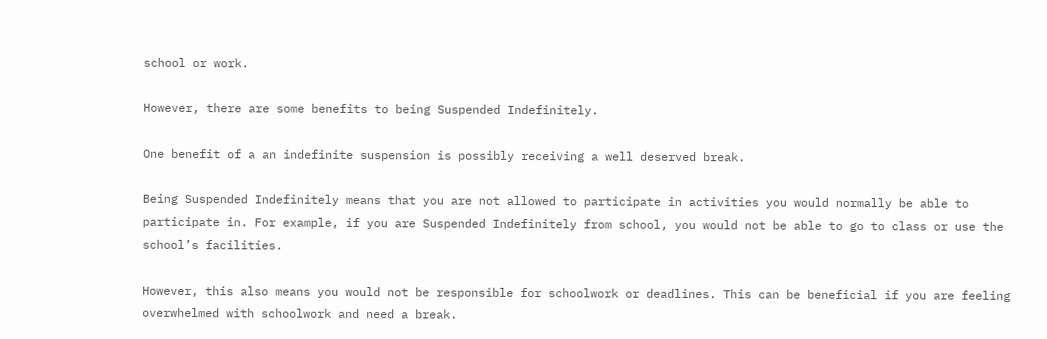school or work.

However, there are some benefits to being Suspended Indefinitely.

One benefit of a an indefinite suspension is possibly receiving a well deserved break.

Being Suspended Indefinitely means that you are not allowed to participate in activities you would normally be able to participate in. For example, if you are Suspended Indefinitely from school, you would not be able to go to class or use the school’s facilities.

However, this also means you would not be responsible for schoolwork or deadlines. This can be beneficial if you are feeling overwhelmed with schoolwork and need a break.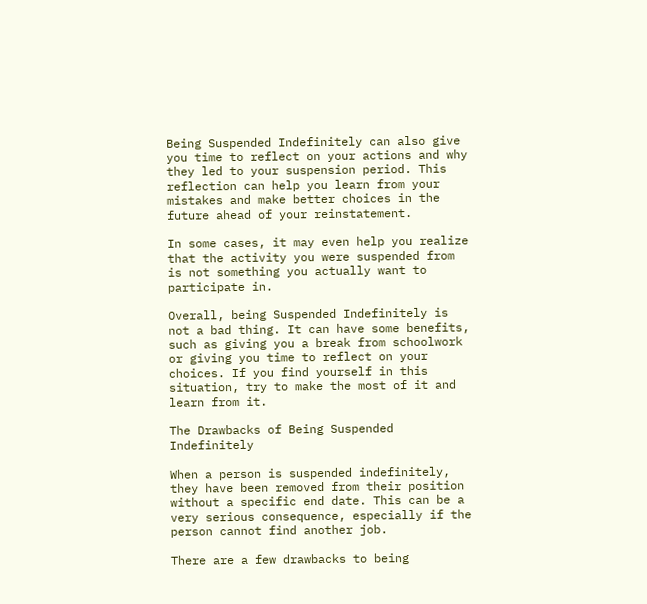Being Suspended Indefinitely can also give you time to reflect on your actions and why they led to your suspension period. This reflection can help you learn from your mistakes and make better choices in the future ahead of your reinstatement.

In some cases, it may even help you realize that the activity you were suspended from is not something you actually want to participate in.

Overall, being Suspended Indefinitely is not a bad thing. It can have some benefits, such as giving you a break from schoolwork or giving you time to reflect on your choices. If you find yourself in this situation, try to make the most of it and learn from it.

The Drawbacks of Being Suspended Indefinitely

When a person is suspended indefinitely, they have been removed from their position without a specific end date. This can be a very serious consequence, especially if the person cannot find another job.

There are a few drawbacks to being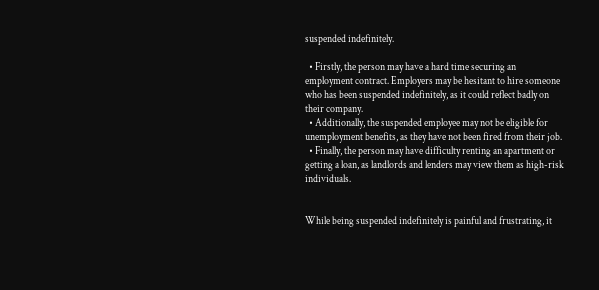suspended indefinitely.

  • Firstly, the person may have a hard time securing an employment contract. Employers may be hesitant to hire someone who has been suspended indefinitely, as it could reflect badly on their company.
  • Additionally, the suspended employee may not be eligible for unemployment benefits, as they have not been fired from their job.
  • Finally, the person may have difficulty renting an apartment or getting a loan, as landlords and lenders may view them as high-risk individuals.


While being suspended indefinitely is painful and frustrating, it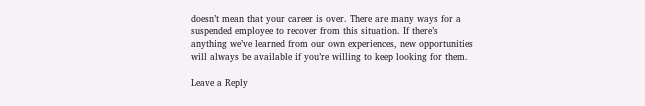doesn’t mean that your career is over. There are many ways for a suspended employee to recover from this situation. If there’s anything we’ve learned from our own experiences, new opportunities will always be available if you’re willing to keep looking for them.

Leave a Reply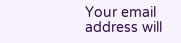Your email address will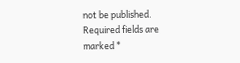not be published. Required fields are marked *